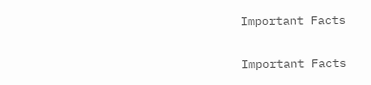Important Facts

Important Facts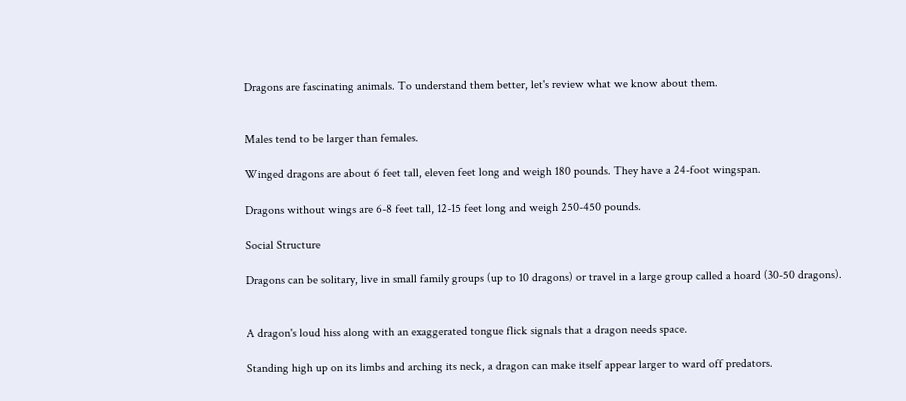Dragons are fascinating animals. To understand them better, let's review what we know about them.


Males tend to be larger than females.

Winged dragons are about 6 feet tall, eleven feet long and weigh 180 pounds. They have a 24-foot wingspan.

Dragons without wings are 6-8 feet tall, 12-15 feet long and weigh 250-450 pounds.

Social Structure

Dragons can be solitary, live in small family groups (up to 10 dragons) or travel in a large group called a hoard (30-50 dragons).


A dragon's loud hiss along with an exaggerated tongue flick signals that a dragon needs space.

Standing high up on its limbs and arching its neck, a dragon can make itself appear larger to ward off predators.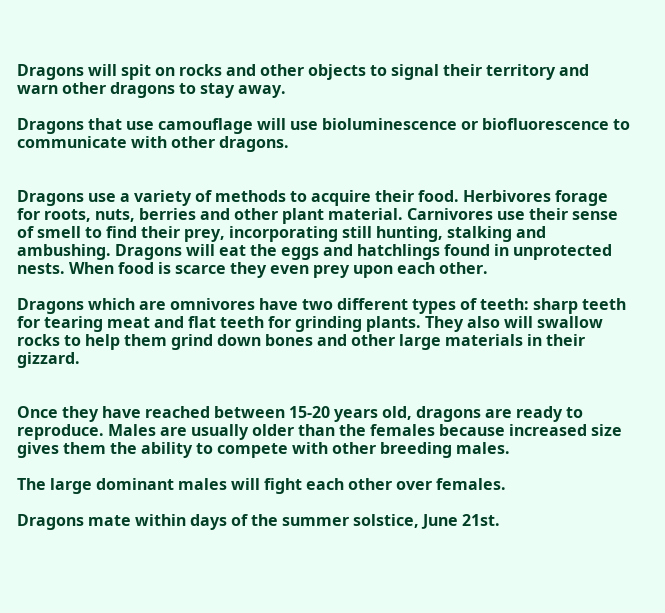Dragons will spit on rocks and other objects to signal their territory and warn other dragons to stay away.

Dragons that use camouflage will use bioluminescence or biofluorescence to communicate with other dragons.


Dragons use a variety of methods to acquire their food. Herbivores forage for roots, nuts, berries and other plant material. Carnivores use their sense of smell to find their prey, incorporating still hunting, stalking and ambushing. Dragons will eat the eggs and hatchlings found in unprotected nests. When food is scarce they even prey upon each other.

Dragons which are omnivores have two different types of teeth: sharp teeth for tearing meat and flat teeth for grinding plants. They also will swallow rocks to help them grind down bones and other large materials in their gizzard.


Once they have reached between 15-20 years old, dragons are ready to reproduce. Males are usually older than the females because increased size gives them the ability to compete with other breeding males.

The large dominant males will fight each other over females.

Dragons mate within days of the summer solstice, June 21st.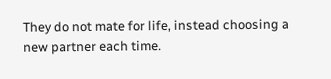They do not mate for life, instead choosing a new partner each time.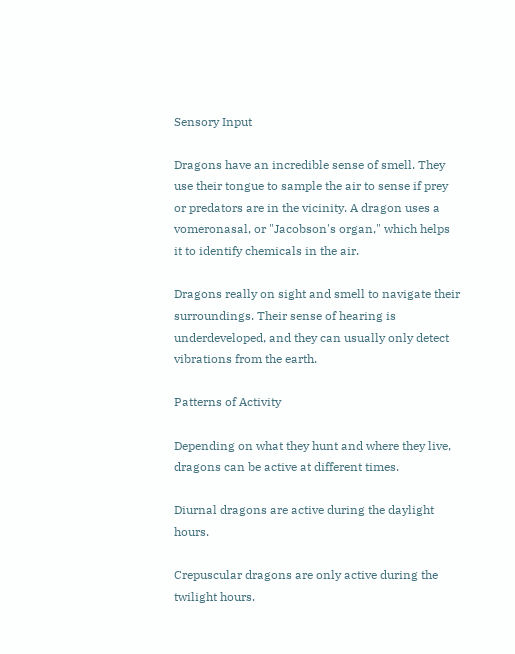Sensory Input

Dragons have an incredible sense of smell. They use their tongue to sample the air to sense if prey or predators are in the vicinity. A dragon uses a vomeronasal, or "Jacobson's organ," which helps it to identify chemicals in the air.

Dragons really on sight and smell to navigate their surroundings. Their sense of hearing is underdeveloped, and they can usually only detect vibrations from the earth.

Patterns of Activity

Depending on what they hunt and where they live, dragons can be active at different times.

Diurnal dragons are active during the daylight hours.

Crepuscular dragons are only active during the twilight hours.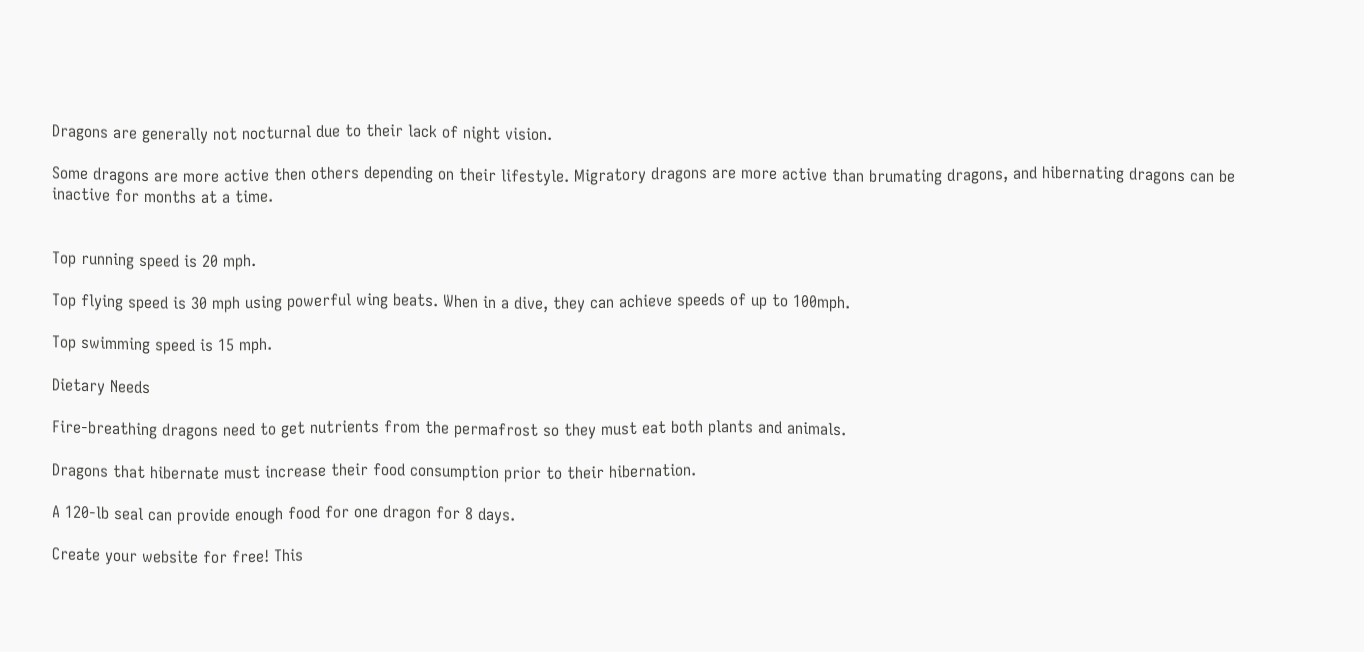Dragons are generally not nocturnal due to their lack of night vision.

Some dragons are more active then others depending on their lifestyle. Migratory dragons are more active than brumating dragons, and hibernating dragons can be inactive for months at a time.


Top running speed is 20 mph.

Top flying speed is 30 mph using powerful wing beats. When in a dive, they can achieve speeds of up to 100mph.

Top swimming speed is 15 mph.

Dietary Needs

Fire-breathing dragons need to get nutrients from the permafrost so they must eat both plants and animals.

Dragons that hibernate must increase their food consumption prior to their hibernation.

A 120-lb seal can provide enough food for one dragon for 8 days.

Create your website for free! This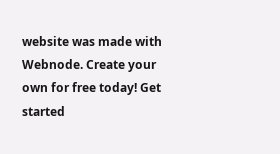website was made with Webnode. Create your own for free today! Get started